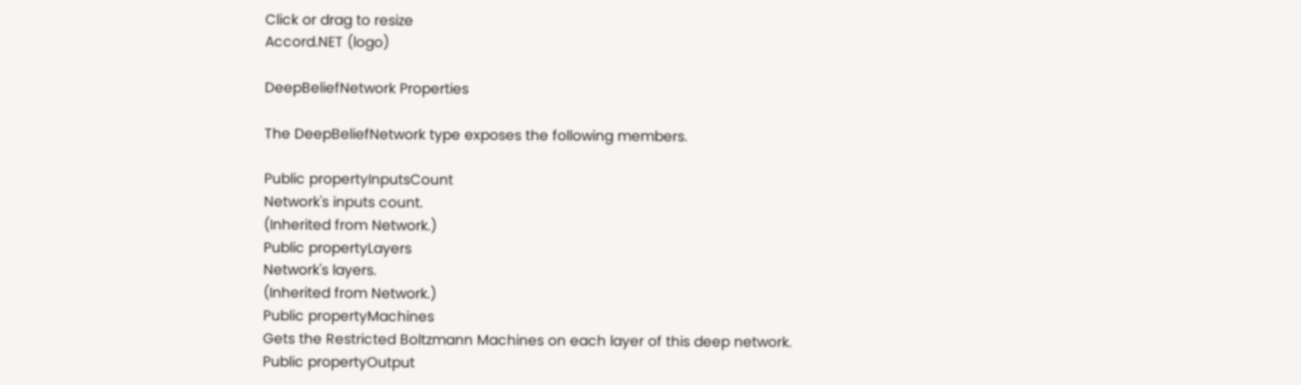Click or drag to resize
Accord.NET (logo)

DeepBeliefNetwork Properties

The DeepBeliefNetwork type exposes the following members.

Public propertyInputsCount
Network's inputs count.
(Inherited from Network.)
Public propertyLayers
Network's layers.
(Inherited from Network.)
Public propertyMachines
Gets the Restricted Boltzmann Machines on each layer of this deep network.
Public propertyOutput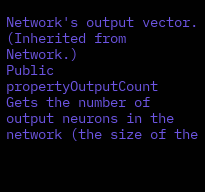Network's output vector.
(Inherited from Network.)
Public propertyOutputCount
Gets the number of output neurons in the network (the size of the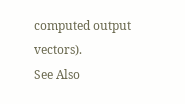computed output vectors).
See Also